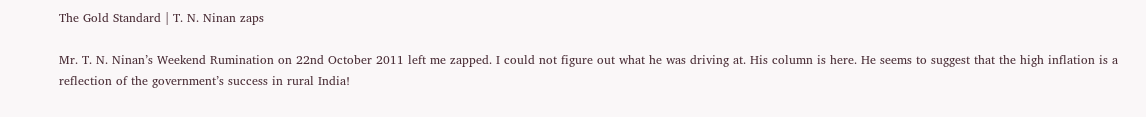The Gold Standard | T. N. Ninan zaps

Mr. T. N. Ninan’s Weekend Rumination on 22nd October 2011 left me zapped. I could not figure out what he was driving at. His column is here. He seems to suggest that the high inflation is a reflection of the government’s success in rural India!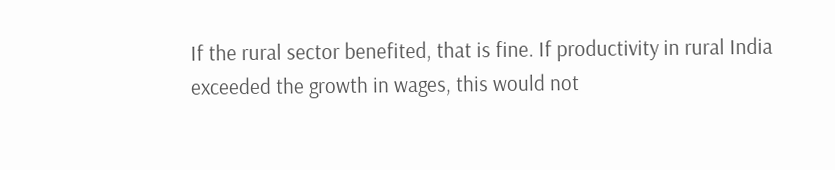If the rural sector benefited, that is fine. If productivity in rural India exceeded the growth in wages, this would not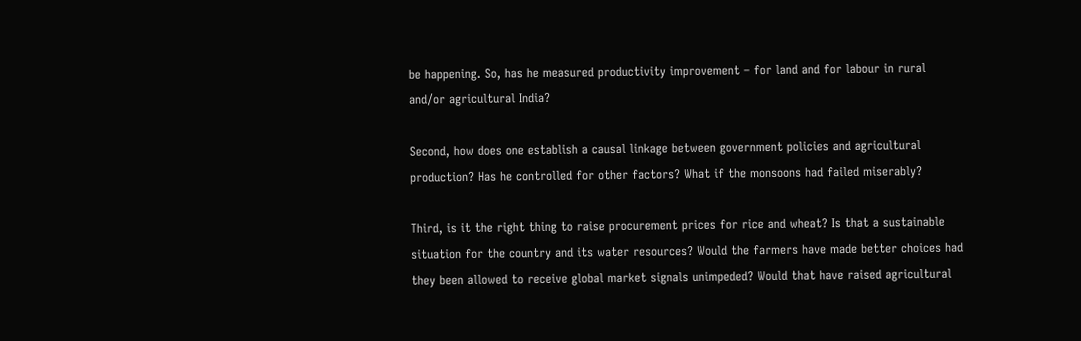be happening. So, has he measured productivity improvement – for land and for labour in rural and/or agricultural India?

Second, how does one establish a causal linkage between government policies and agricultural production? Has he controlled for other factors? What if the monsoons had failed miserably?

Third, is it the right thing to raise procurement prices for rice and wheat? Is that a sustainable situation for the country and its water resources? Would the farmers have made better choices had they been allowed to receive global market signals unimpeded? Would that have raised agricultural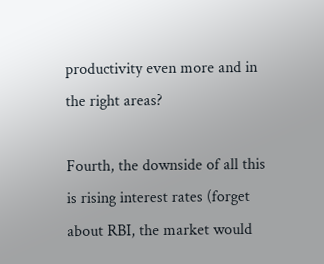productivity even more and in the right areas?

Fourth, the downside of all this is rising interest rates (forget about RBI, the market would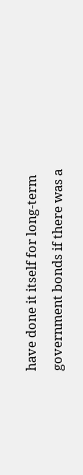have done it itself for long-term government bonds if there was a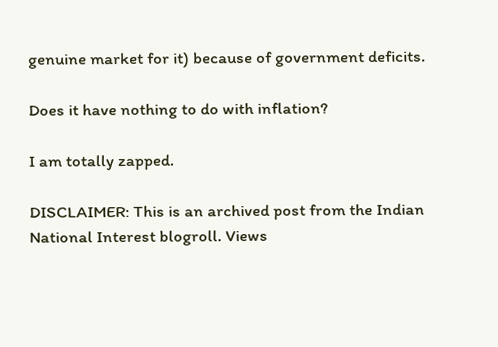genuine market for it) because of government deficits.

Does it have nothing to do with inflation?

I am totally zapped.

DISCLAIMER: This is an archived post from the Indian National Interest blogroll. Views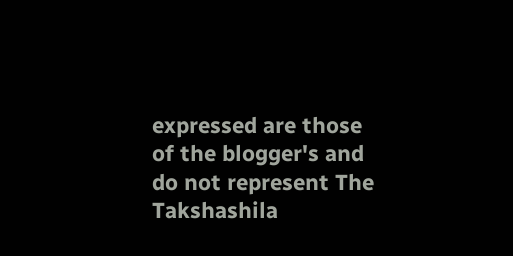expressed are those of the blogger's and do not represent The Takshashila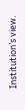Institution’s view.